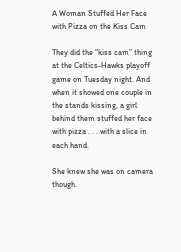A Woman Stuffed Her Face with Pizza on the Kiss Cam

They did the “kiss cam” thing at the Celtics-Hawks playoff game on Tuesday night. And when it showed one couple in the stands kissing, a girl behind them stuffed her face with pizza . . . with a slice in each hand.

She knew she was on camera though.